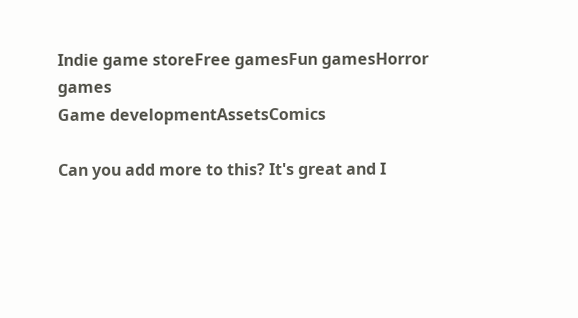Indie game storeFree gamesFun gamesHorror games
Game developmentAssetsComics

Can you add more to this? It's great and I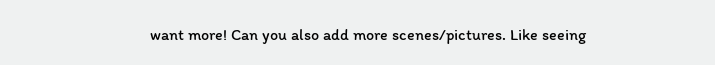want more! Can you also add more scenes/pictures. Like seeing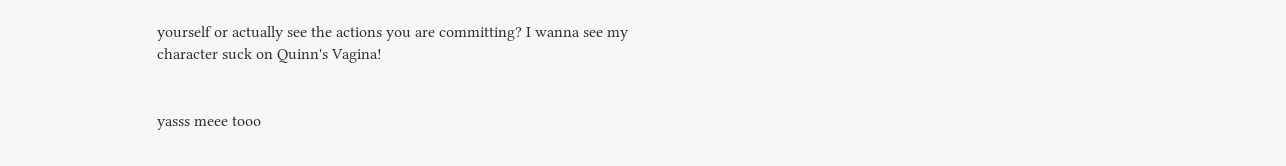yourself or actually see the actions you are committing? I wanna see my character suck on Quinn's Vagina!


yasss meee tooo